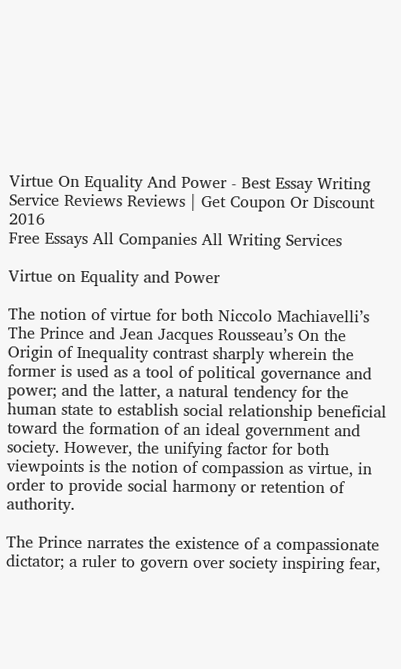Virtue On Equality And Power - Best Essay Writing Service Reviews Reviews | Get Coupon Or Discount 2016
Free Essays All Companies All Writing Services

Virtue on Equality and Power

The notion of virtue for both Niccolo Machiavelli’s The Prince and Jean Jacques Rousseau’s On the Origin of Inequality contrast sharply wherein the former is used as a tool of political governance and power; and the latter, a natural tendency for the human state to establish social relationship beneficial toward the formation of an ideal government and society. However, the unifying factor for both viewpoints is the notion of compassion as virtue, in order to provide social harmony or retention of authority.

The Prince narrates the existence of a compassionate dictator; a ruler to govern over society inspiring fear,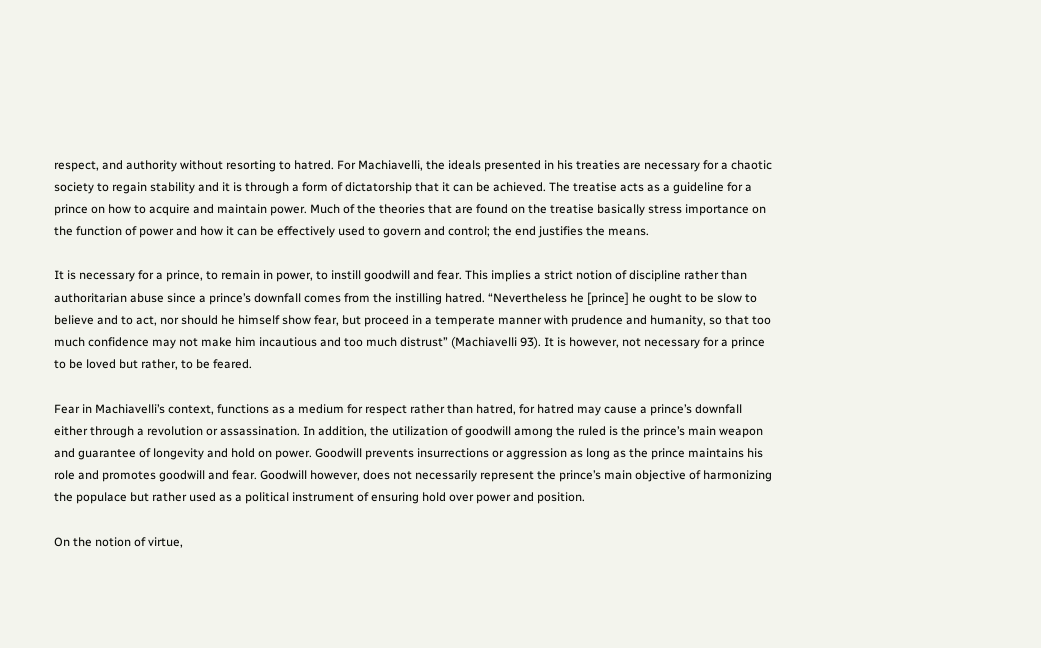respect, and authority without resorting to hatred. For Machiavelli, the ideals presented in his treaties are necessary for a chaotic society to regain stability and it is through a form of dictatorship that it can be achieved. The treatise acts as a guideline for a prince on how to acquire and maintain power. Much of the theories that are found on the treatise basically stress importance on the function of power and how it can be effectively used to govern and control; the end justifies the means.

It is necessary for a prince, to remain in power, to instill goodwill and fear. This implies a strict notion of discipline rather than authoritarian abuse since a prince’s downfall comes from the instilling hatred. “Nevertheless he [prince] he ought to be slow to believe and to act, nor should he himself show fear, but proceed in a temperate manner with prudence and humanity, so that too much confidence may not make him incautious and too much distrust” (Machiavelli 93). It is however, not necessary for a prince to be loved but rather, to be feared.

Fear in Machiavelli’s context, functions as a medium for respect rather than hatred, for hatred may cause a prince’s downfall either through a revolution or assassination. In addition, the utilization of goodwill among the ruled is the prince’s main weapon and guarantee of longevity and hold on power. Goodwill prevents insurrections or aggression as long as the prince maintains his role and promotes goodwill and fear. Goodwill however, does not necessarily represent the prince’s main objective of harmonizing the populace but rather used as a political instrument of ensuring hold over power and position.

On the notion of virtue,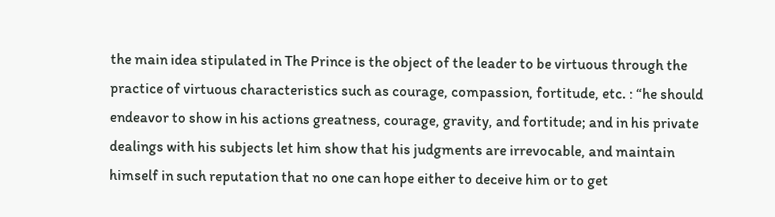the main idea stipulated in The Prince is the object of the leader to be virtuous through the practice of virtuous characteristics such as courage, compassion, fortitude, etc. : “he should endeavor to show in his actions greatness, courage, gravity, and fortitude; and in his private dealings with his subjects let him show that his judgments are irrevocable, and maintain himself in such reputation that no one can hope either to deceive him or to get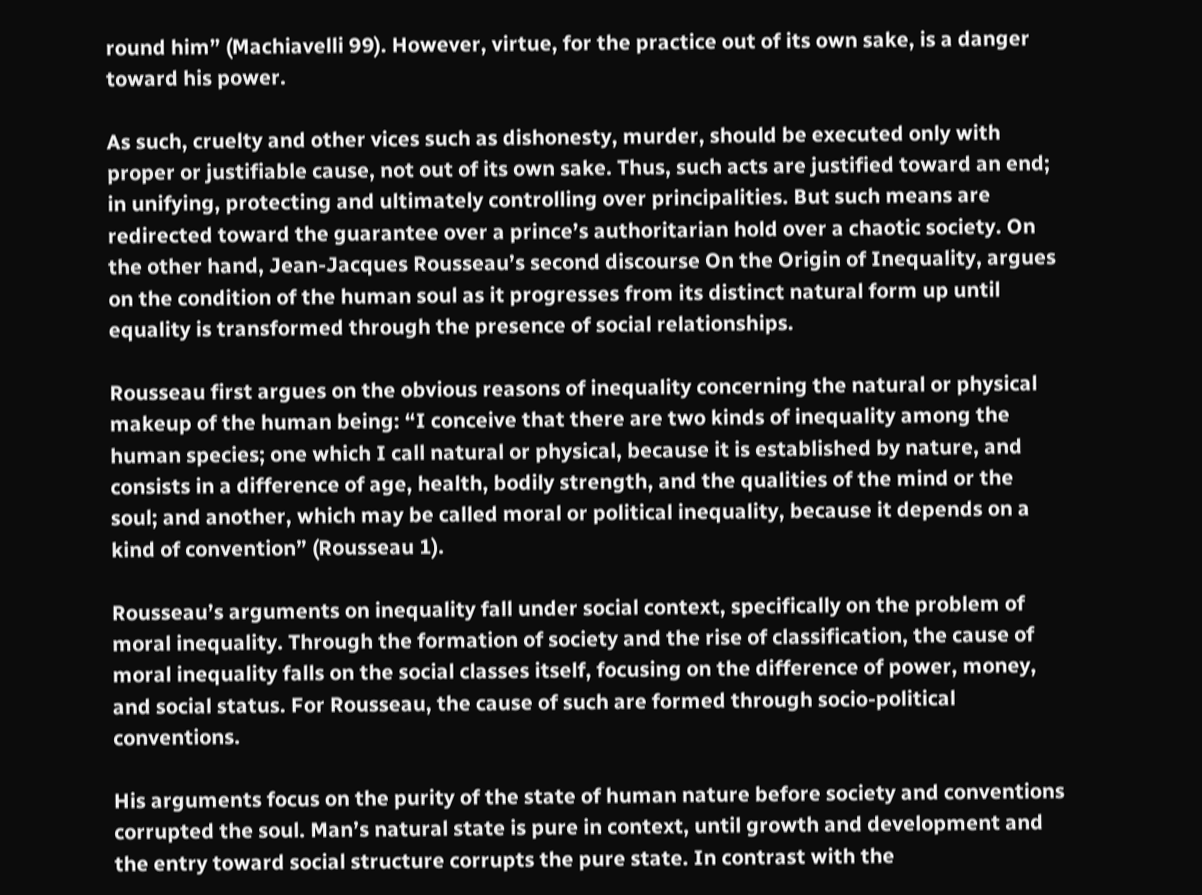round him” (Machiavelli 99). However, virtue, for the practice out of its own sake, is a danger toward his power.

As such, cruelty and other vices such as dishonesty, murder, should be executed only with proper or justifiable cause, not out of its own sake. Thus, such acts are justified toward an end; in unifying, protecting and ultimately controlling over principalities. But such means are redirected toward the guarantee over a prince’s authoritarian hold over a chaotic society. On the other hand, Jean-Jacques Rousseau’s second discourse On the Origin of Inequality, argues on the condition of the human soul as it progresses from its distinct natural form up until equality is transformed through the presence of social relationships.

Rousseau first argues on the obvious reasons of inequality concerning the natural or physical makeup of the human being: “I conceive that there are two kinds of inequality among the human species; one which I call natural or physical, because it is established by nature, and consists in a difference of age, health, bodily strength, and the qualities of the mind or the soul; and another, which may be called moral or political inequality, because it depends on a kind of convention” (Rousseau 1).

Rousseau’s arguments on inequality fall under social context, specifically on the problem of moral inequality. Through the formation of society and the rise of classification, the cause of moral inequality falls on the social classes itself, focusing on the difference of power, money, and social status. For Rousseau, the cause of such are formed through socio-political conventions.

His arguments focus on the purity of the state of human nature before society and conventions corrupted the soul. Man’s natural state is pure in context, until growth and development and the entry toward social structure corrupts the pure state. In contrast with the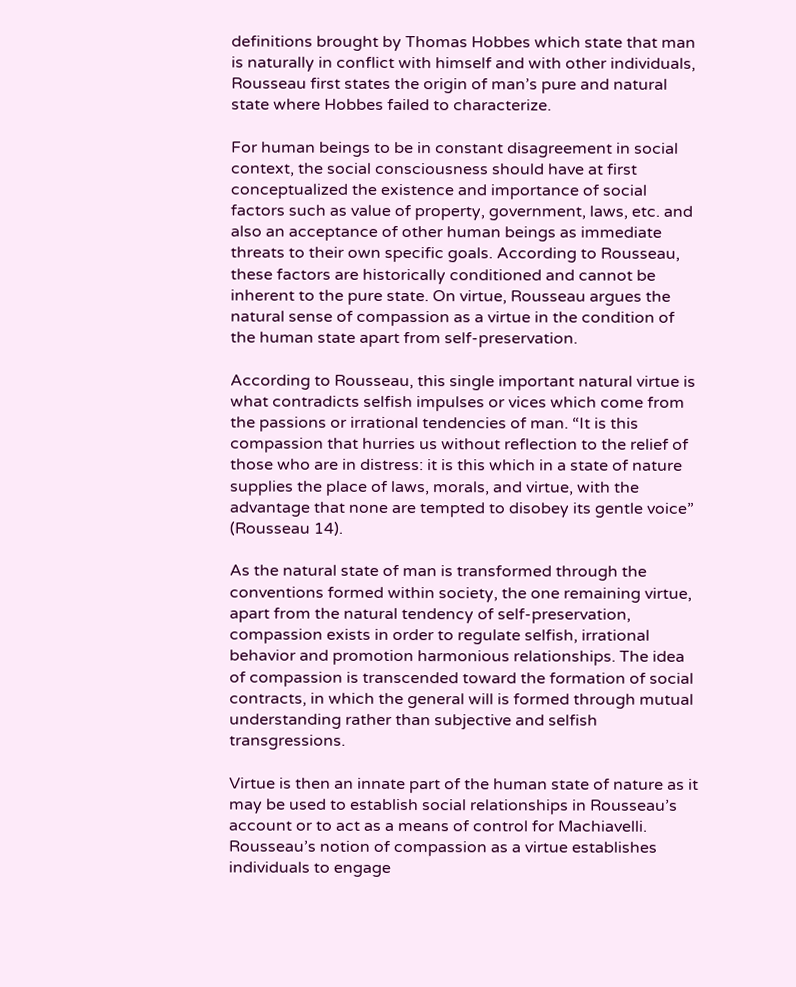definitions brought by Thomas Hobbes which state that man is naturally in conflict with himself and with other individuals, Rousseau first states the origin of man’s pure and natural state where Hobbes failed to characterize.

For human beings to be in constant disagreement in social context, the social consciousness should have at first conceptualized the existence and importance of social factors such as value of property, government, laws, etc. and also an acceptance of other human beings as immediate threats to their own specific goals. According to Rousseau, these factors are historically conditioned and cannot be inherent to the pure state. On virtue, Rousseau argues the natural sense of compassion as a virtue in the condition of the human state apart from self-preservation.

According to Rousseau, this single important natural virtue is what contradicts selfish impulses or vices which come from the passions or irrational tendencies of man. “It is this compassion that hurries us without reflection to the relief of those who are in distress: it is this which in a state of nature supplies the place of laws, morals, and virtue, with the advantage that none are tempted to disobey its gentle voice” (Rousseau 14).

As the natural state of man is transformed through the conventions formed within society, the one remaining virtue, apart from the natural tendency of self-preservation, compassion exists in order to regulate selfish, irrational behavior and promotion harmonious relationships. The idea of compassion is transcended toward the formation of social contracts, in which the general will is formed through mutual understanding rather than subjective and selfish transgressions.

Virtue is then an innate part of the human state of nature as it may be used to establish social relationships in Rousseau’s account or to act as a means of control for Machiavelli. Rousseau’s notion of compassion as a virtue establishes individuals to engage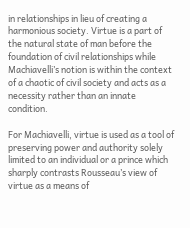in relationships in lieu of creating a harmonious society. Virtue is a part of the natural state of man before the foundation of civil relationships while Machiavelli’s notion is within the context of a chaotic of civil society and acts as a necessity rather than an innate condition.

For Machiavelli, virtue is used as a tool of preserving power and authority solely limited to an individual or a prince which sharply contrasts Rousseau’s view of virtue as a means of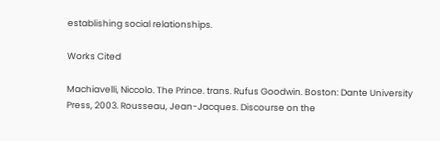establishing social relationships.

Works Cited

Machiavelli, Niccolo. The Prince. trans. Rufus Goodwin. Boston: Dante University Press, 2003. Rousseau, Jean-Jacques. Discourse on the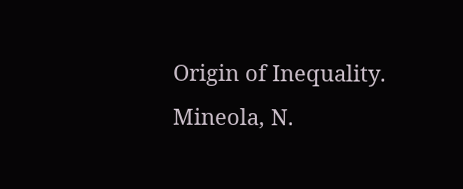Origin of Inequality. Mineola, N.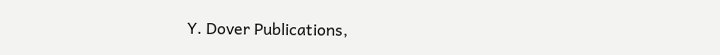Y. Dover Publications,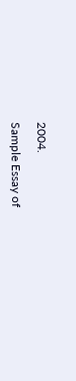2004.

Sample Essay of